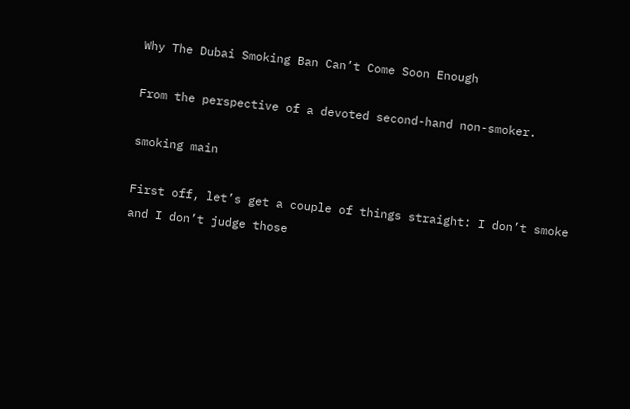Why The Dubai Smoking Ban Can’t Come Soon Enough

From the perspective of a devoted second-hand non-smoker.

smoking main

First off, let’s get a couple of things straight: I don’t smoke and I don’t judge those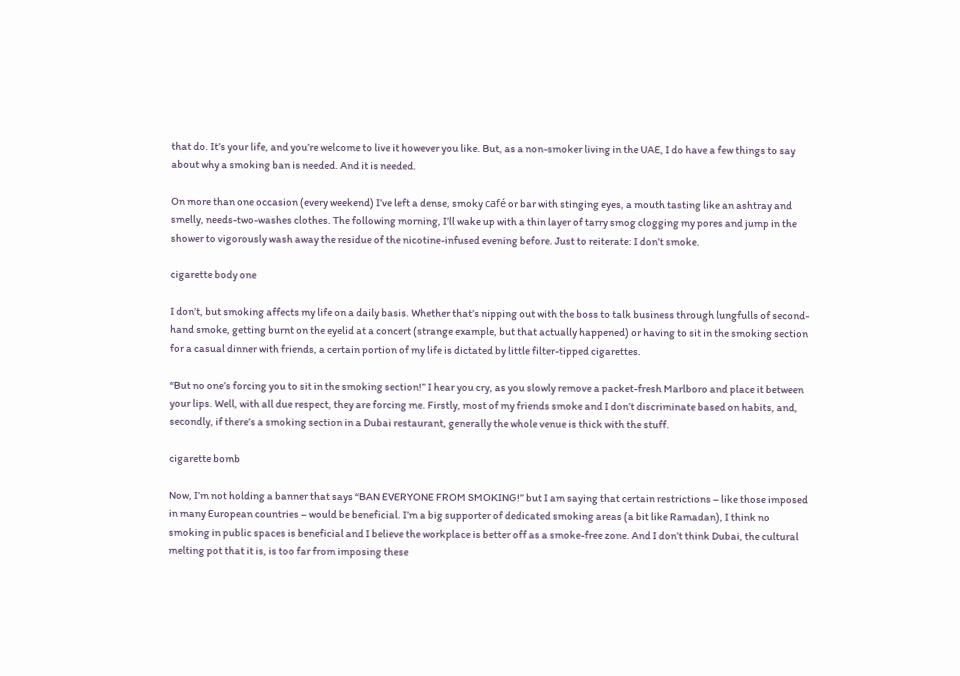that do. It’s your life, and you’re welcome to live it however you like. But, as a non-smoker living in the UAE, I do have a few things to say about why a smoking ban is needed. And it is needed.

On more than one occasion (every weekend) I’ve left a dense, smoky café or bar with stinging eyes, a mouth tasting like an ashtray and smelly, needs-two-washes clothes. The following morning, I’ll wake up with a thin layer of tarry smog clogging my pores and jump in the shower to vigorously wash away the residue of the nicotine-infused evening before. Just to reiterate: I don’t smoke.

cigarette body one

I don’t, but smoking affects my life on a daily basis. Whether that’s nipping out with the boss to talk business through lungfulls of second-hand smoke, getting burnt on the eyelid at a concert (strange example, but that actually happened) or having to sit in the smoking section for a casual dinner with friends, a certain portion of my life is dictated by little filter-tipped cigarettes.

“But no one’s forcing you to sit in the smoking section!” I hear you cry, as you slowly remove a packet-fresh Marlboro and place it between your lips. Well, with all due respect, they are forcing me. Firstly, most of my friends smoke and I don’t discriminate based on habits, and, secondly, if there’s a smoking section in a Dubai restaurant, generally the whole venue is thick with the stuff.

cigarette bomb

Now, I’m not holding a banner that says “BAN EVERYONE FROM SMOKING!” but I am saying that certain restrictions – like those imposed in many European countries – would be beneficial. I’m a big supporter of dedicated smoking areas (a bit like Ramadan), I think no smoking in public spaces is beneficial and I believe the workplace is better off as a smoke-free zone. And I don’t think Dubai, the cultural melting pot that it is, is too far from imposing these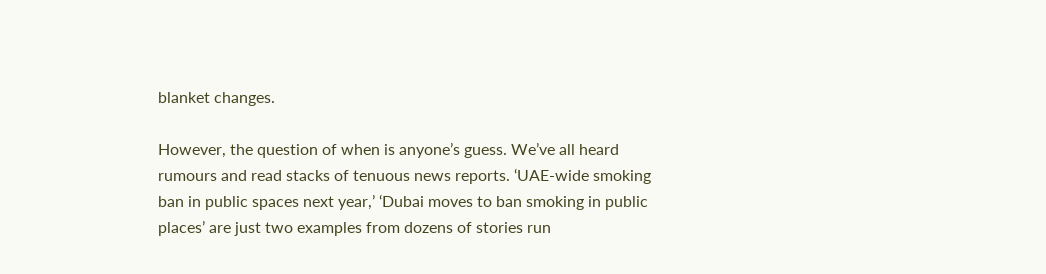blanket changes.

However, the question of when is anyone’s guess. We’ve all heard rumours and read stacks of tenuous news reports. ‘UAE-wide smoking ban in public spaces next year,’ ‘Dubai moves to ban smoking in public places’ are just two examples from dozens of stories run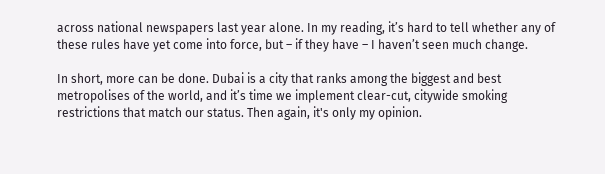across national newspapers last year alone. In my reading, it’s hard to tell whether any of these rules have yet come into force, but – if they have – I haven’t seen much change.

In short, more can be done. Dubai is a city that ranks among the biggest and best metropolises of the world, and it’s time we implement clear-cut, citywide smoking restrictions that match our status. Then again, it's only my opinion.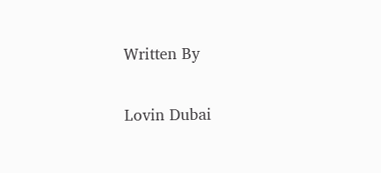Written By

Lovin Dubai